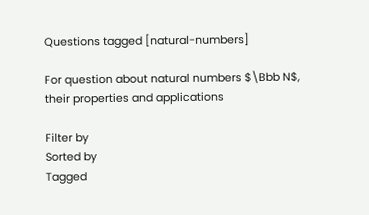Questions tagged [natural-numbers]

For question about natural numbers $\Bbb N$, their properties and applications

Filter by
Sorted by
Tagged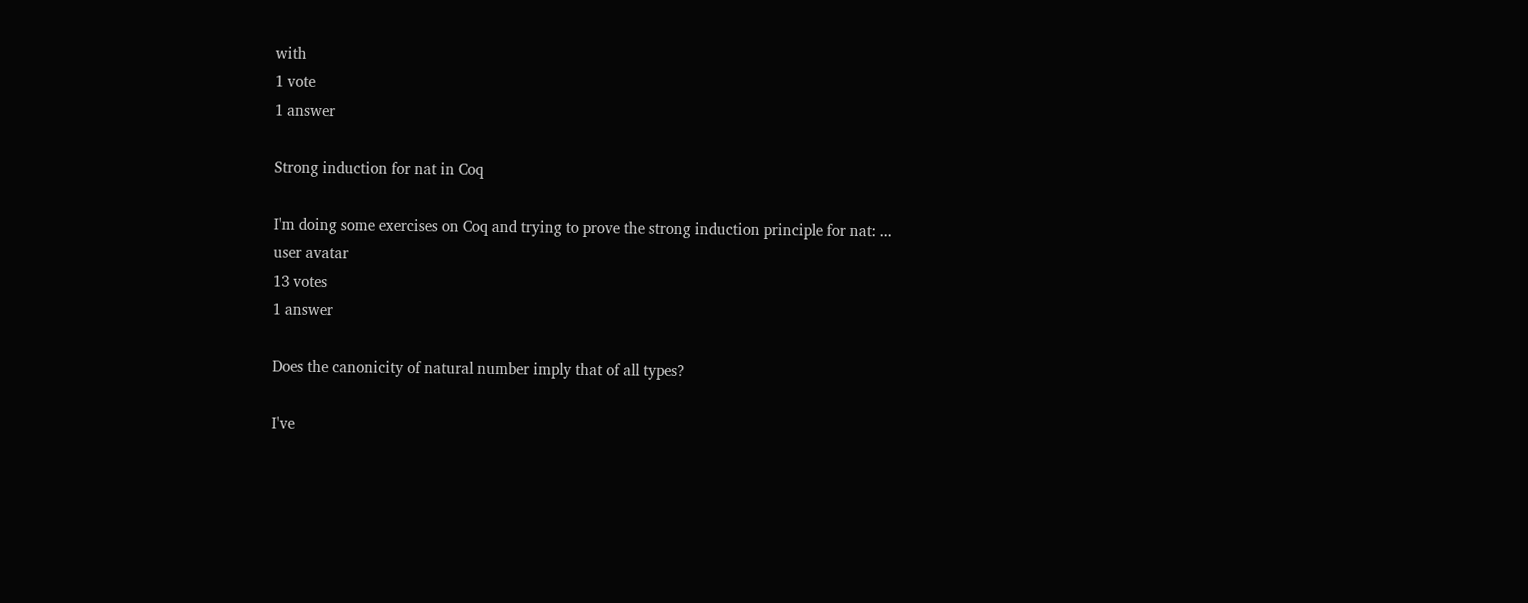with
1 vote
1 answer

Strong induction for nat in Coq

I'm doing some exercises on Coq and trying to prove the strong induction principle for nat: ...
user avatar
13 votes
1 answer

Does the canonicity of natural number imply that of all types?

I've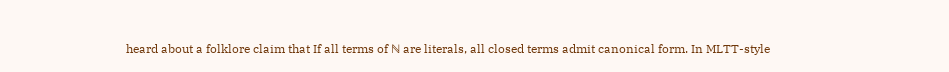heard about a folklore claim that If all terms of ℕ are literals, all closed terms admit canonical form. In MLTT-style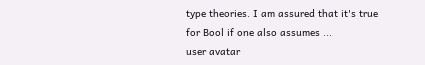type theories. I am assured that it's true for Bool if one also assumes ...
user avatar